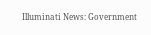Illuminati News: Government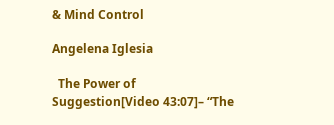& Mind Control

Angelena Iglesia

  The Power of Suggestion[Video 43:07]– “The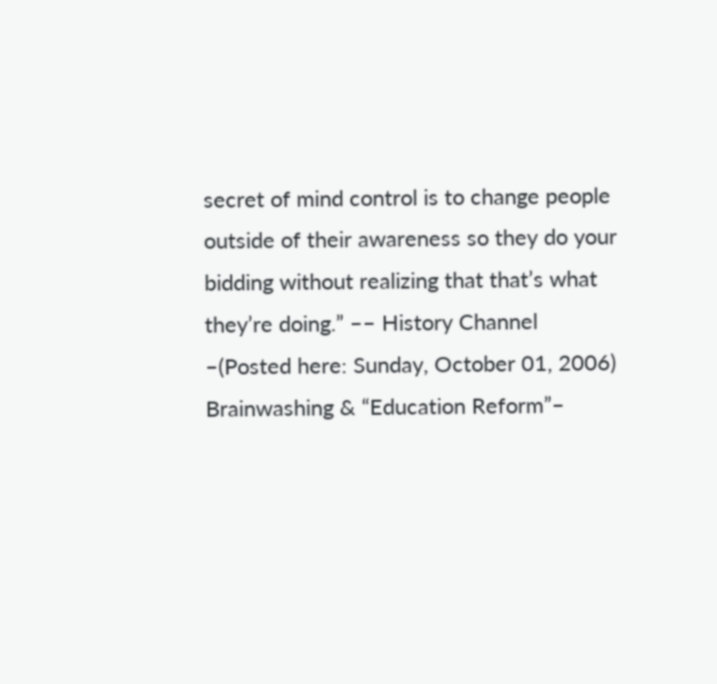secret of mind control is to change people outside of their awareness so they do your bidding without realizing that that’s what they’re doing.” –– History Channel –(Posted here: Sunday, October 01, 2006) Brainwashing & “Education Reform”–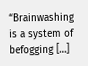“Brainwashing is a system of befogging […]